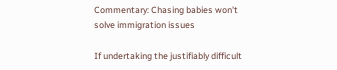Commentary: Chasing babies won't solve immigration issues

If undertaking the justifiably difficult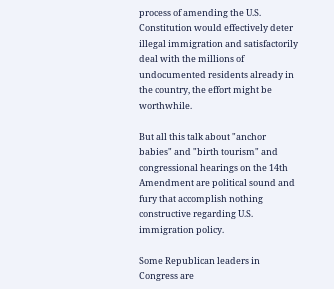process of amending the U.S. Constitution would effectively deter illegal immigration and satisfactorily deal with the millions of undocumented residents already in the country, the effort might be worthwhile.

But all this talk about "anchor babies" and "birth tourism" and congressional hearings on the 14th Amendment are political sound and fury that accomplish nothing constructive regarding U.S. immigration policy.

Some Republican leaders in Congress are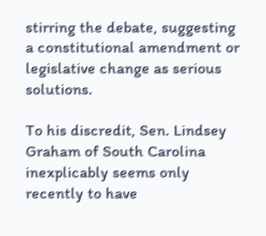stirring the debate, suggesting a constitutional amendment or legislative change as serious solutions.

To his discredit, Sen. Lindsey Graham of South Carolina inexplicably seems only recently to have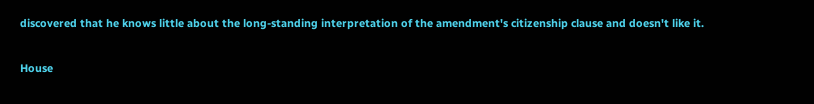discovered that he knows little about the long-standing interpretation of the amendment's citizenship clause and doesn't like it.

House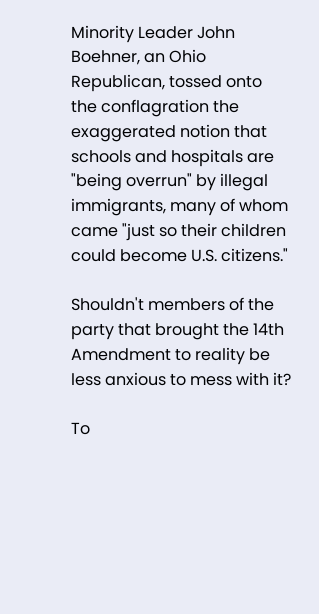Minority Leader John Boehner, an Ohio Republican, tossed onto the conflagration the exaggerated notion that schools and hospitals are "being overrun" by illegal immigrants, many of whom came "just so their children could become U.S. citizens."

Shouldn't members of the party that brought the 14th Amendment to reality be less anxious to mess with it?

To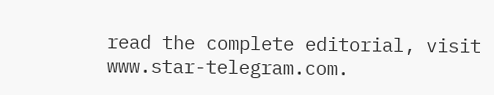read the complete editorial, visit www.star-telegram.com.